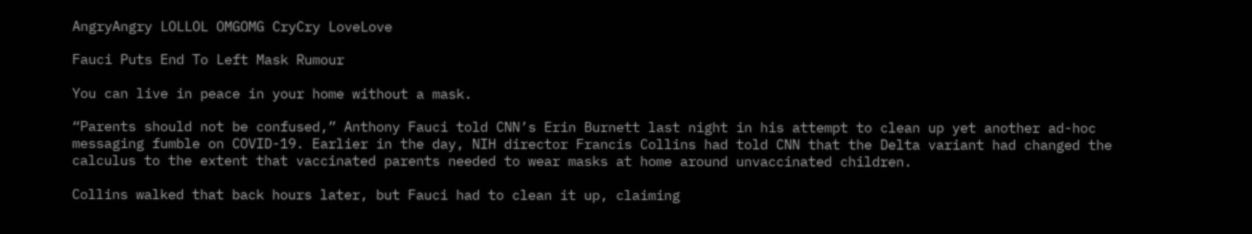AngryAngry LOLLOL OMGOMG CryCry LoveLove

Fauci Puts End To Left Mask Rumour

You can live in peace in your home without a mask.

“Parents should not be confused,” Anthony Fauci told CNN’s Erin Burnett last night in his attempt to clean up yet another ad-hoc messaging fumble on COVID-19. Earlier in the day, NIH director Francis Collins had told CNN that the Delta variant had changed the calculus to the extent that vaccinated parents needed to wear masks at home around unvaccinated children.

Collins walked that back hours later, but Fauci had to clean it up, claiming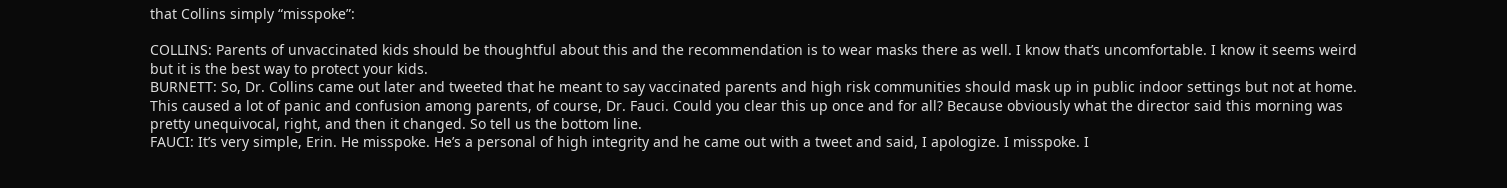that Collins simply “misspoke”:

COLLINS: Parents of unvaccinated kids should be thoughtful about this and the recommendation is to wear masks there as well. I know that’s uncomfortable. I know it seems weird but it is the best way to protect your kids.
BURNETT: So, Dr. Collins came out later and tweeted that he meant to say vaccinated parents and high risk communities should mask up in public indoor settings but not at home. This caused a lot of panic and confusion among parents, of course, Dr. Fauci. Could you clear this up once and for all? Because obviously what the director said this morning was pretty unequivocal, right, and then it changed. So tell us the bottom line.
FAUCI: It’s very simple, Erin. He misspoke. He’s a personal of high integrity and he came out with a tweet and said, I apologize. I misspoke. I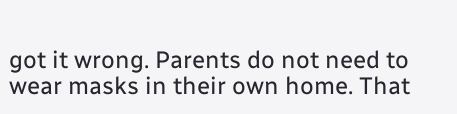got it wrong. Parents do not need to wear masks in their own home. That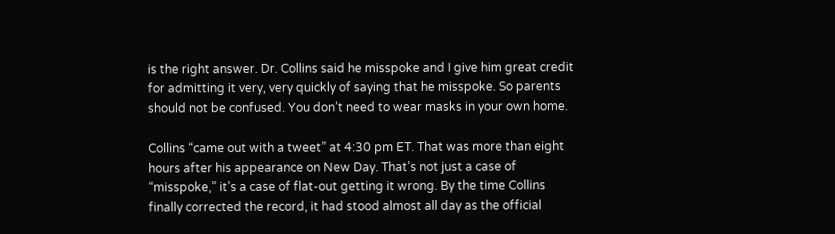is the right answer. Dr. Collins said he misspoke and I give him great credit for admitting it very, very quickly of saying that he misspoke. So parents should not be confused. You don’t need to wear masks in your own home.

Collins “came out with a tweet” at 4:30 pm ET. That was more than eight hours after his appearance on New Day. That’s not just a case of “misspoke,” it’s a case of flat-out getting it wrong. By the time Collins finally corrected the record, it had stood almost all day as the official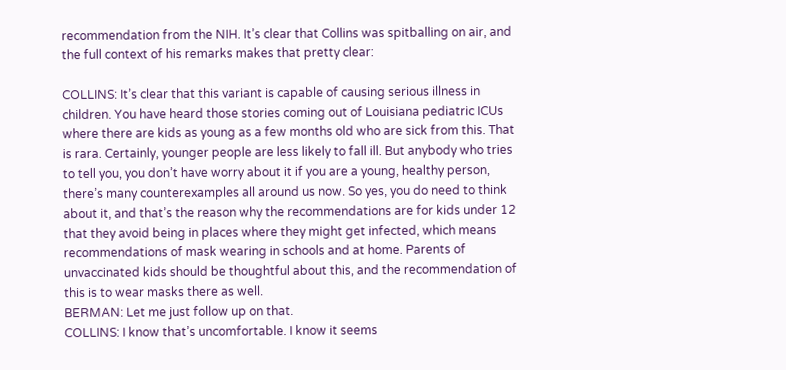recommendation from the NIH. It’s clear that Collins was spitballing on air, and the full context of his remarks makes that pretty clear:

COLLINS: It’s clear that this variant is capable of causing serious illness in children. You have heard those stories coming out of Louisiana pediatric ICUs where there are kids as young as a few months old who are sick from this. That is rara. Certainly, younger people are less likely to fall ill. But anybody who tries to tell you, you don’t have worry about it if you are a young, healthy person, there’s many counterexamples all around us now. So yes, you do need to think about it, and that’s the reason why the recommendations are for kids under 12 that they avoid being in places where they might get infected, which means recommendations of mask wearing in schools and at home. Parents of unvaccinated kids should be thoughtful about this, and the recommendation of this is to wear masks there as well.
BERMAN: Let me just follow up on that.
COLLINS: I know that’s uncomfortable. I know it seems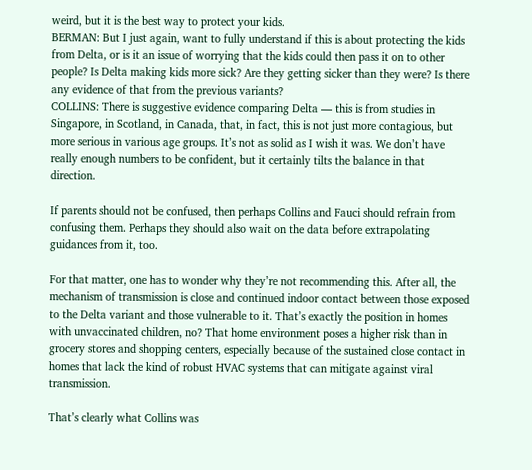weird, but it is the best way to protect your kids.
BERMAN: But I just again, want to fully understand if this is about protecting the kids from Delta, or is it an issue of worrying that the kids could then pass it on to other people? Is Delta making kids more sick? Are they getting sicker than they were? Is there any evidence of that from the previous variants?
COLLINS: There is suggestive evidence comparing Delta — this is from studies in Singapore, in Scotland, in Canada, that, in fact, this is not just more contagious, but more serious in various age groups. It’s not as solid as I wish it was. We don’t have really enough numbers to be confident, but it certainly tilts the balance in that direction.

If parents should not be confused, then perhaps Collins and Fauci should refrain from confusing them. Perhaps they should also wait on the data before extrapolating guidances from it, too.

For that matter, one has to wonder why they’re not recommending this. After all, the mechanism of transmission is close and continued indoor contact between those exposed to the Delta variant and those vulnerable to it. That’s exactly the position in homes with unvaccinated children, no? That home environment poses a higher risk than in grocery stores and shopping centers, especially because of the sustained close contact in homes that lack the kind of robust HVAC systems that can mitigate against viral transmission.

That’s clearly what Collins was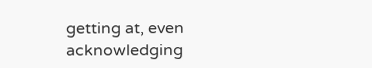getting at, even acknowledging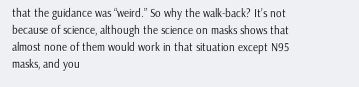that the guidance was “weird.” So why the walk-back? It’s not because of science, although the science on masks shows that almost none of them would work in that situation except N95 masks, and you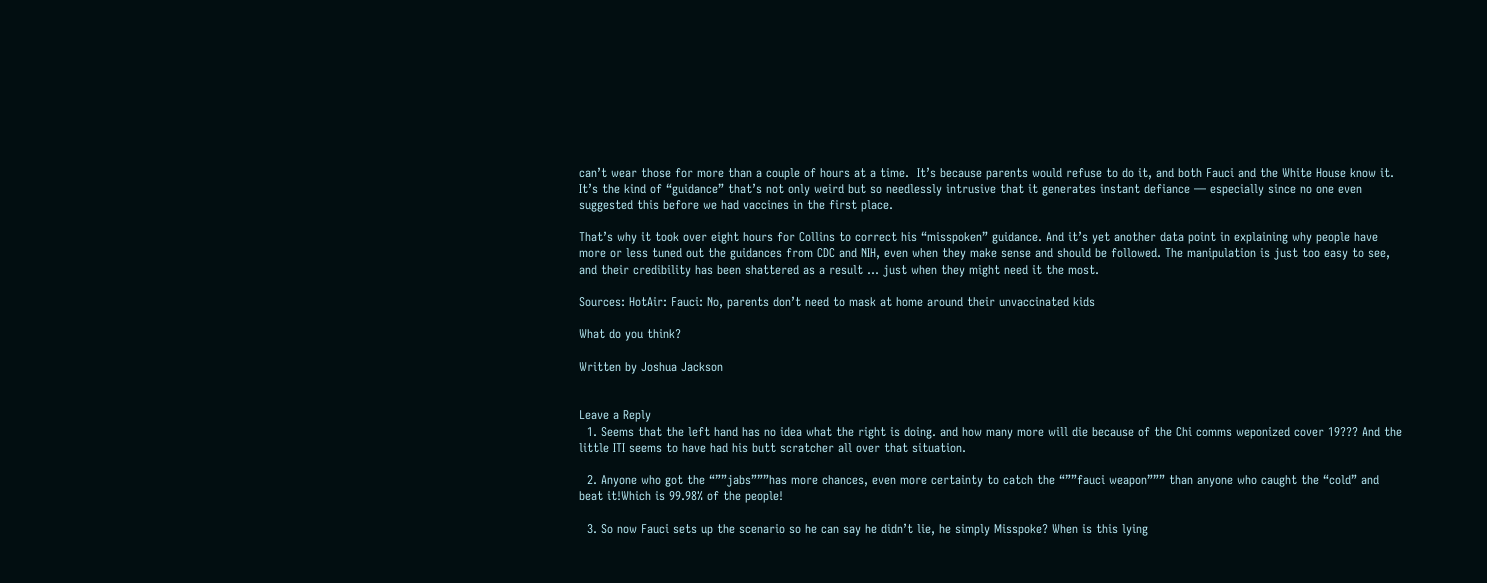can’t wear those for more than a couple of hours at a time.  It’s because parents would refuse to do it, and both Fauci and the White House know it. It’s the kind of “guidance” that’s not only weird but so needlessly intrusive that it generates instant defiance — especially since no one even suggested this before we had vaccines in the first place.

That’s why it took over eight hours for Collins to correct his “misspoken” guidance. And it’s yet another data point in explaining why people have more or less tuned out the guidances from CDC and NIH, even when they make sense and should be followed. The manipulation is just too easy to see, and their credibility has been shattered as a result … just when they might need it the most.

Sources: HotAir: Fauci: No, parents don’t need to mask at home around their unvaccinated kids

What do you think?

Written by Joshua Jackson


Leave a Reply
  1. Seems that the left hand has no idea what the right is doing. and how many more will die because of the Chi comms weponized cover 19??? And the little ITI seems to have had his butt scratcher all over that situation.

  2. Anyone who got the “””jabs”””has more chances, even more certainty to catch the “””fauci weapon””” than anyone who caught the “cold” and beat it!Which is 99.98% of the people!

  3. So now Fauci sets up the scenario so he can say he didn’t lie, he simply Misspoke? When is this lying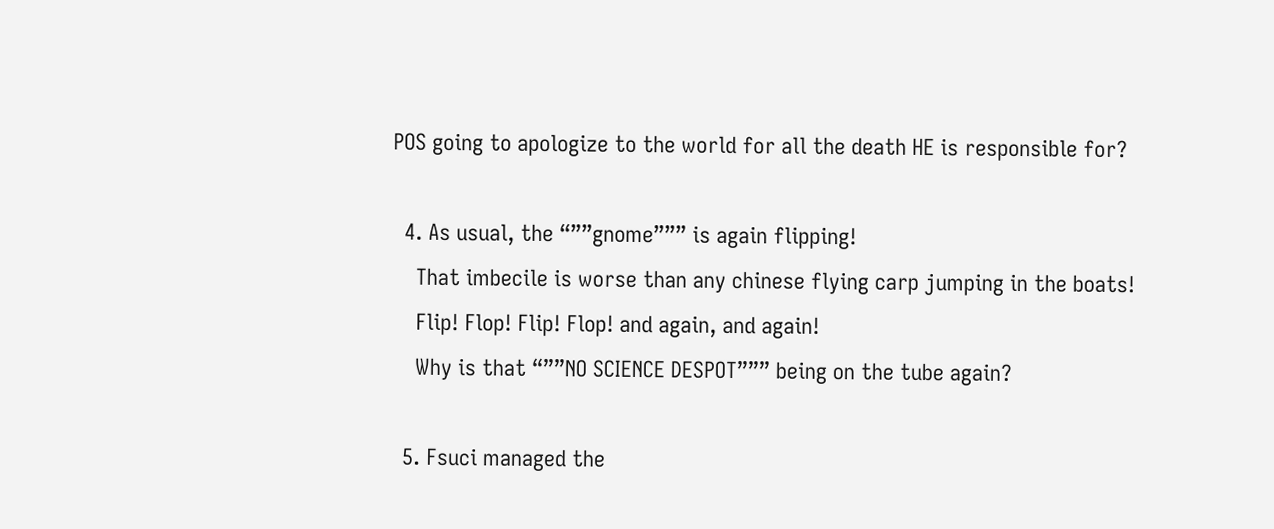POS going to apologize to the world for all the death HE is responsible for?

  4. As usual, the “””gnome””” is again flipping!
    That imbecile is worse than any chinese flying carp jumping in the boats!
    Flip! Flop! Flip! Flop! and again, and again!
    Why is that “””NO SCIENCE DESPOT””” being on the tube again?

  5. Fsuci managed the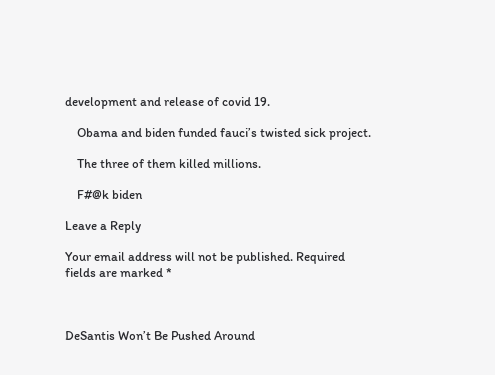development and release of covid 19.

    Obama and biden funded fauci’s twisted sick project.

    The three of them killed millions.

    F#@k biden

Leave a Reply

Your email address will not be published. Required fields are marked *



DeSantis Won’t Be Pushed Around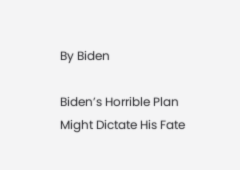By Biden

Biden’s Horrible Plan Might Dictate His Fate